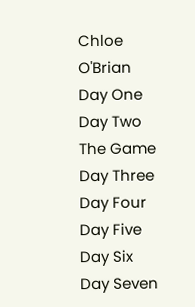Chloe O'Brian
Day One
Day Two
The Game
Day Three
Day Four
Day Five
Day Six
Day Seven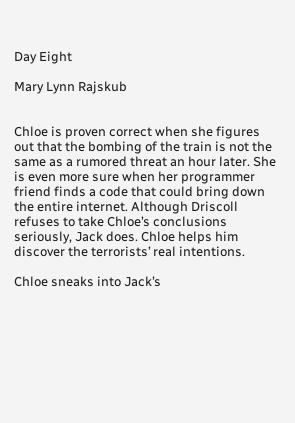Day Eight

Mary Lynn Rajskub


Chloe is proven correct when she figures out that the bombing of the train is not the same as a rumored threat an hour later. She is even more sure when her programmer friend finds a code that could bring down the entire internet. Although Driscoll refuses to take Chloe’s conclusions seriously, Jack does. Chloe helps him discover the terrorists’ real intentions.

Chloe sneaks into Jack’s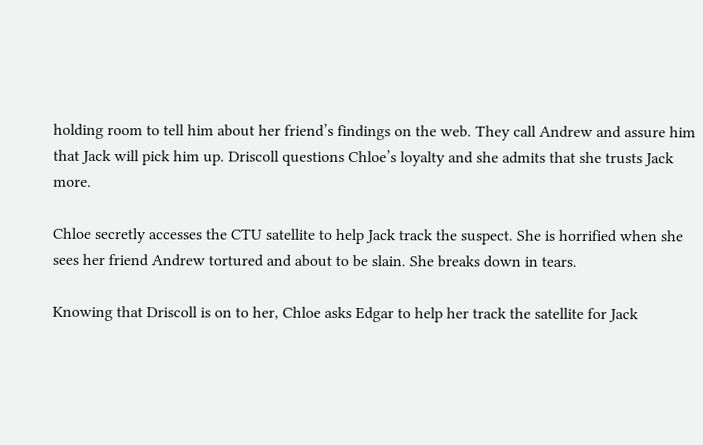holding room to tell him about her friend’s findings on the web. They call Andrew and assure him that Jack will pick him up. Driscoll questions Chloe’s loyalty and she admits that she trusts Jack more.

Chloe secretly accesses the CTU satellite to help Jack track the suspect. She is horrified when she sees her friend Andrew tortured and about to be slain. She breaks down in tears.

Knowing that Driscoll is on to her, Chloe asks Edgar to help her track the satellite for Jack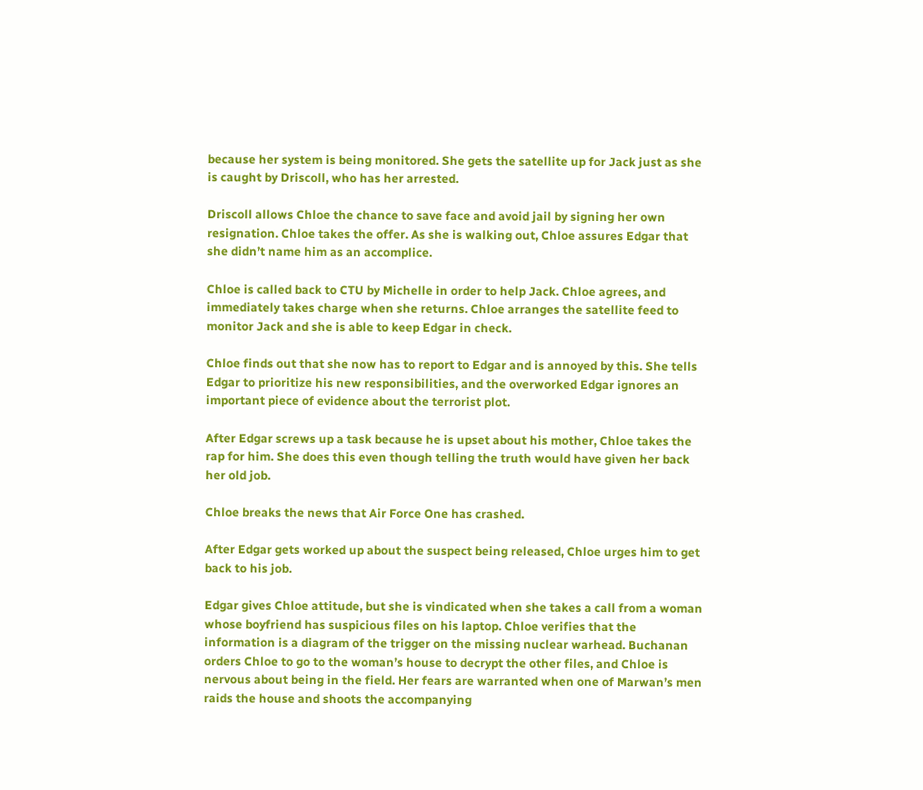because her system is being monitored. She gets the satellite up for Jack just as she is caught by Driscoll, who has her arrested.

Driscoll allows Chloe the chance to save face and avoid jail by signing her own resignation. Chloe takes the offer. As she is walking out, Chloe assures Edgar that she didn’t name him as an accomplice.

Chloe is called back to CTU by Michelle in order to help Jack. Chloe agrees, and immediately takes charge when she returns. Chloe arranges the satellite feed to monitor Jack and she is able to keep Edgar in check.

Chloe finds out that she now has to report to Edgar and is annoyed by this. She tells Edgar to prioritize his new responsibilities, and the overworked Edgar ignores an important piece of evidence about the terrorist plot.

After Edgar screws up a task because he is upset about his mother, Chloe takes the rap for him. She does this even though telling the truth would have given her back her old job.

Chloe breaks the news that Air Force One has crashed.

After Edgar gets worked up about the suspect being released, Chloe urges him to get back to his job.

Edgar gives Chloe attitude, but she is vindicated when she takes a call from a woman whose boyfriend has suspicious files on his laptop. Chloe verifies that the information is a diagram of the trigger on the missing nuclear warhead. Buchanan orders Chloe to go to the woman’s house to decrypt the other files, and Chloe is nervous about being in the field. Her fears are warranted when one of Marwan’s men raids the house and shoots the accompanying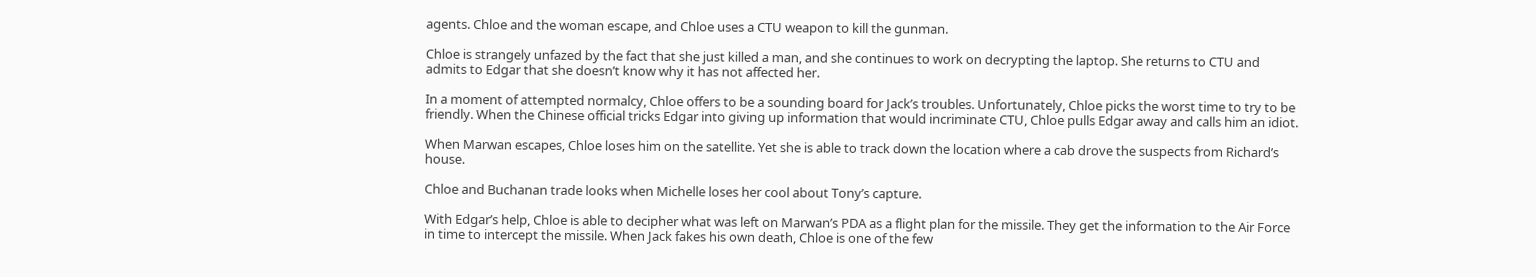agents. Chloe and the woman escape, and Chloe uses a CTU weapon to kill the gunman.

Chloe is strangely unfazed by the fact that she just killed a man, and she continues to work on decrypting the laptop. She returns to CTU and admits to Edgar that she doesn’t know why it has not affected her.

In a moment of attempted normalcy, Chloe offers to be a sounding board for Jack’s troubles. Unfortunately, Chloe picks the worst time to try to be friendly. When the Chinese official tricks Edgar into giving up information that would incriminate CTU, Chloe pulls Edgar away and calls him an idiot.

When Marwan escapes, Chloe loses him on the satellite. Yet she is able to track down the location where a cab drove the suspects from Richard’s house.

Chloe and Buchanan trade looks when Michelle loses her cool about Tony’s capture.

With Edgar’s help, Chloe is able to decipher what was left on Marwan’s PDA as a flight plan for the missile. They get the information to the Air Force in time to intercept the missile. When Jack fakes his own death, Chloe is one of the few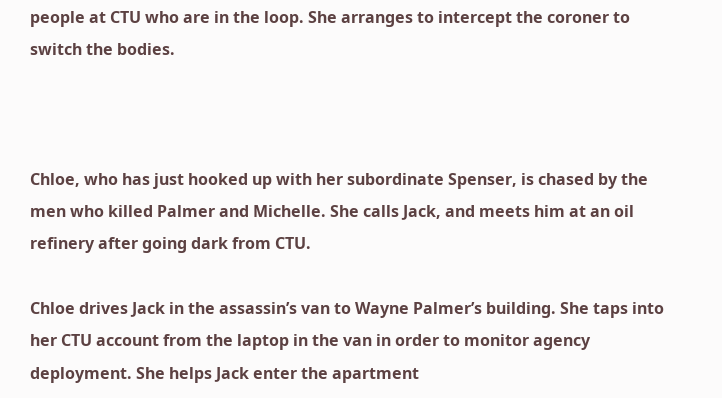people at CTU who are in the loop. She arranges to intercept the coroner to switch the bodies.



Chloe, who has just hooked up with her subordinate Spenser, is chased by the men who killed Palmer and Michelle. She calls Jack, and meets him at an oil refinery after going dark from CTU.

Chloe drives Jack in the assassin’s van to Wayne Palmer’s building. She taps into her CTU account from the laptop in the van in order to monitor agency deployment. She helps Jack enter the apartment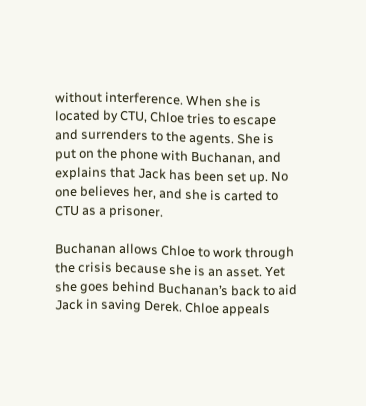without interference. When she is located by CTU, Chloe tries to escape and surrenders to the agents. She is put on the phone with Buchanan, and explains that Jack has been set up. No one believes her, and she is carted to CTU as a prisoner.

Buchanan allows Chloe to work through the crisis because she is an asset. Yet she goes behind Buchanan’s back to aid Jack in saving Derek. Chloe appeals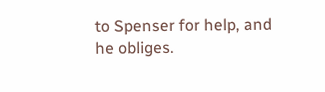to Spenser for help, and he obliges.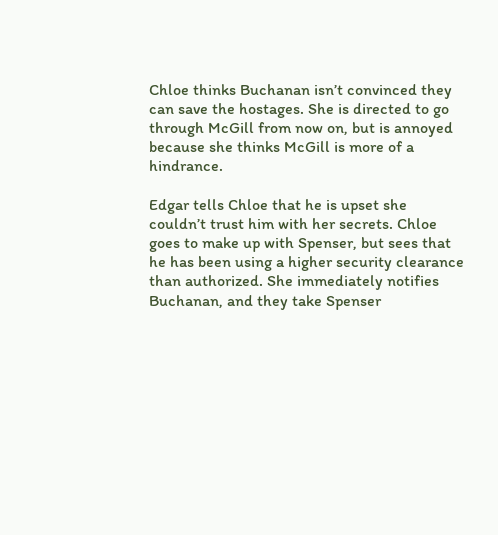Chloe thinks Buchanan isn’t convinced they can save the hostages. She is directed to go through McGill from now on, but is annoyed because she thinks McGill is more of a hindrance.

Edgar tells Chloe that he is upset she couldn’t trust him with her secrets. Chloe goes to make up with Spenser, but sees that he has been using a higher security clearance than authorized. She immediately notifies Buchanan, and they take Spenser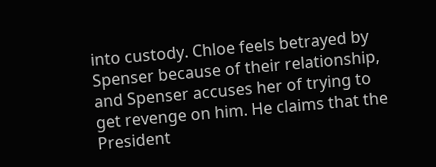into custody. Chloe feels betrayed by Spenser because of their relationship, and Spenser accuses her of trying to get revenge on him. He claims that the President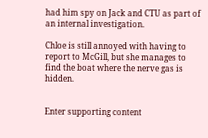had him spy on Jack and CTU as part of an internal investigation.

Chloe is still annoyed with having to report to McGill, but she manages to find the boat where the nerve gas is hidden.


Enter supporting content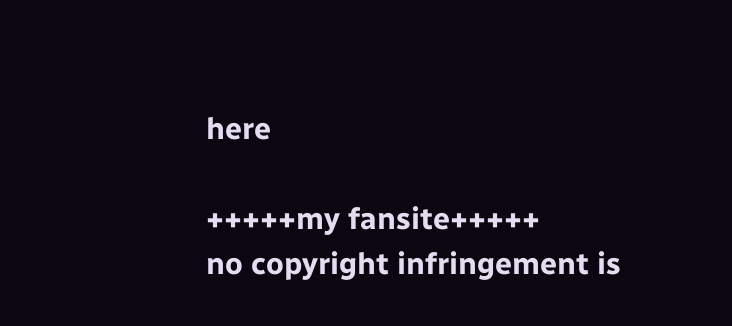here

+++++my fansite+++++
no copyright infringement is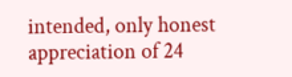intended, only honest appreciation of 24